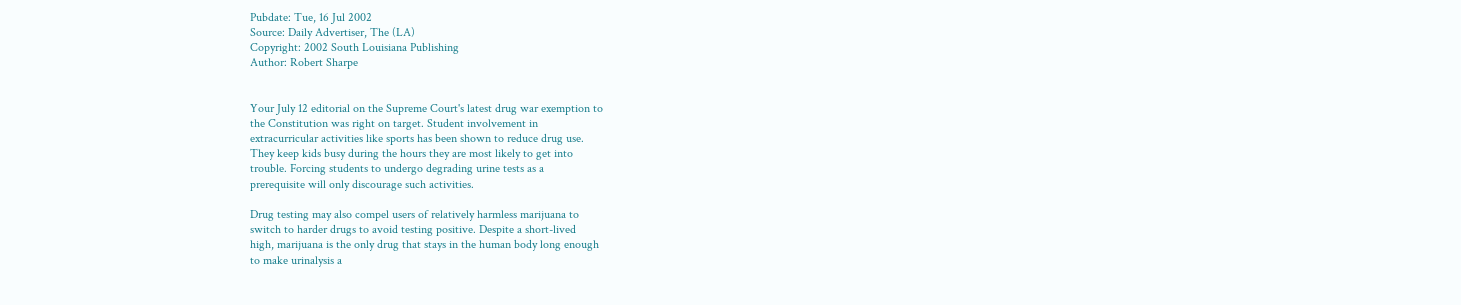Pubdate: Tue, 16 Jul 2002
Source: Daily Advertiser, The (LA)
Copyright: 2002 South Louisiana Publishing
Author: Robert Sharpe


Your July 12 editorial on the Supreme Court's latest drug war exemption to
the Constitution was right on target. Student involvement in
extracurricular activities like sports has been shown to reduce drug use.
They keep kids busy during the hours they are most likely to get into
trouble. Forcing students to undergo degrading urine tests as a
prerequisite will only discourage such activities.

Drug testing may also compel users of relatively harmless marijuana to
switch to harder drugs to avoid testing positive. Despite a short-lived
high, marijuana is the only drug that stays in the human body long enough
to make urinalysis a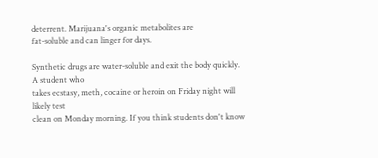deterrent. Marijuana's organic metabolites are
fat-soluble and can linger for days.

Synthetic drugs are water-soluble and exit the body quickly. A student who
takes ecstasy, meth, cocaine or heroin on Friday night will likely test
clean on Monday morning. If you think students don't know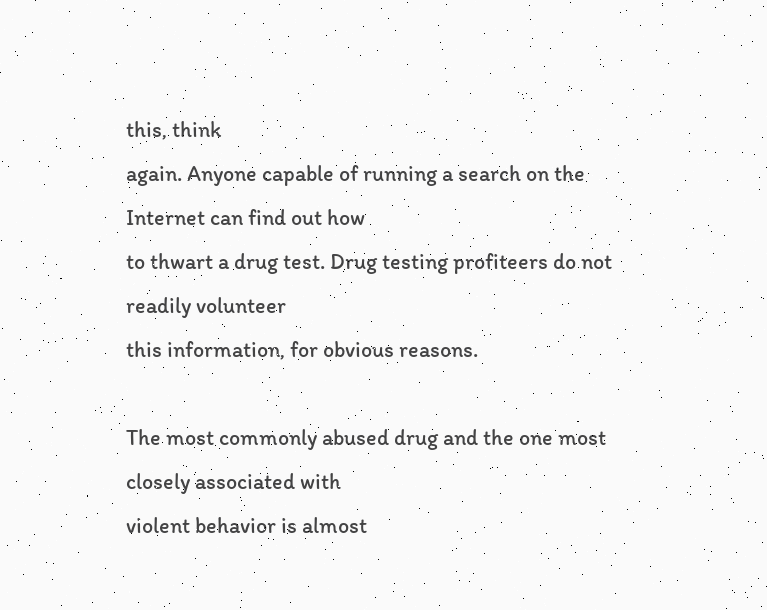this, think
again. Anyone capable of running a search on the Internet can find out how
to thwart a drug test. Drug testing profiteers do not readily volunteer
this information, for obvious reasons.

The most commonly abused drug and the one most closely associated with
violent behavior is almost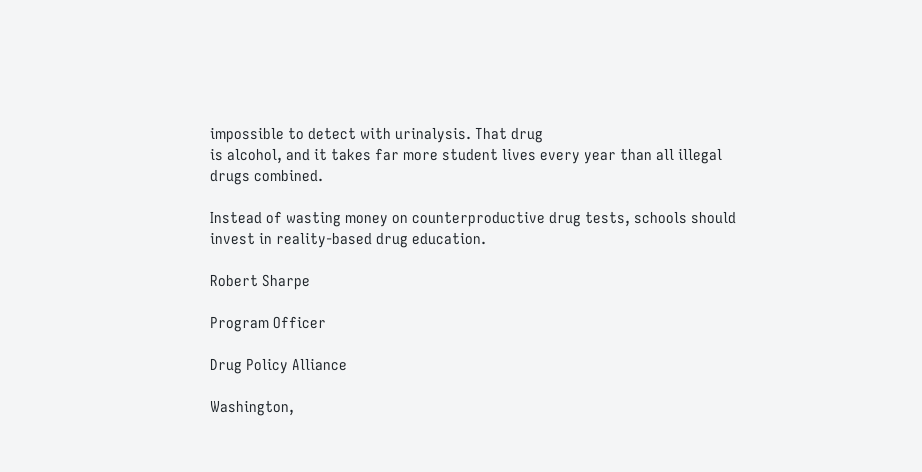impossible to detect with urinalysis. That drug
is alcohol, and it takes far more student lives every year than all illegal
drugs combined.

Instead of wasting money on counterproductive drug tests, schools should
invest in reality-based drug education.

Robert Sharpe

Program Officer

Drug Policy Alliance

Washington,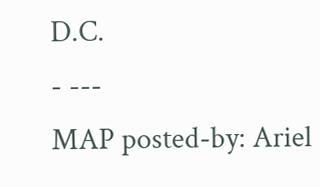D.C.
- ---
MAP posted-by: Ariel